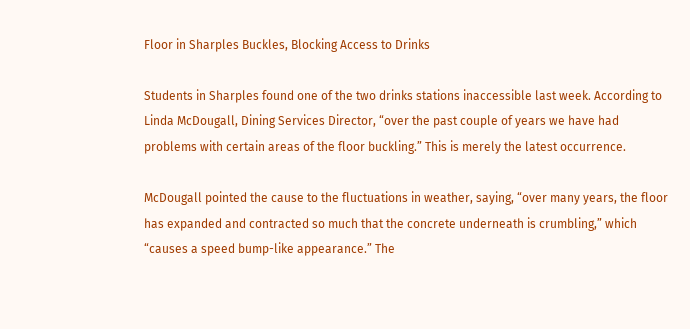Floor in Sharples Buckles, Blocking Access to Drinks

Students in Sharples found one of the two drinks stations inaccessible last week. According to Linda McDougall, Dining Services Director, “over the past couple of years we have had problems with certain areas of the floor buckling.” This is merely the latest occurrence.

McDougall pointed the cause to the fluctuations in weather, saying, “over many years, the floor has expanded and contracted so much that the concrete underneath is crumbling,” which “causes a speed bump-like appearance.” The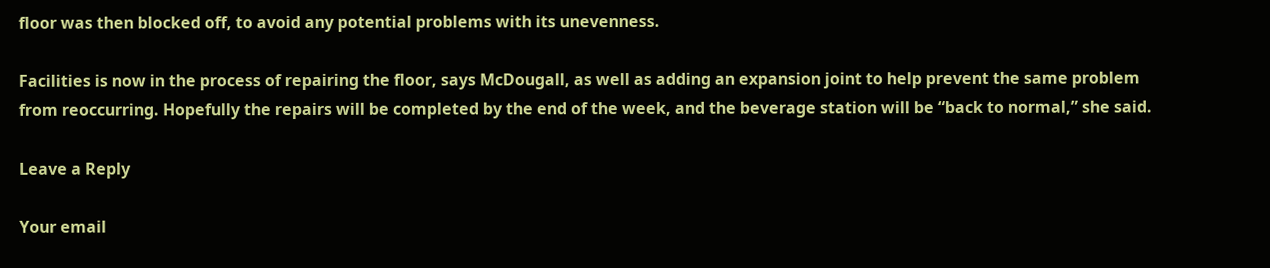floor was then blocked off, to avoid any potential problems with its unevenness.

Facilities is now in the process of repairing the floor, says McDougall, as well as adding an expansion joint to help prevent the same problem from reoccurring. Hopefully the repairs will be completed by the end of the week, and the beverage station will be “back to normal,” she said.

Leave a Reply

Your email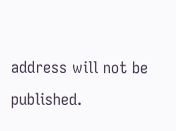address will not be published.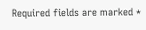Required fields are marked *